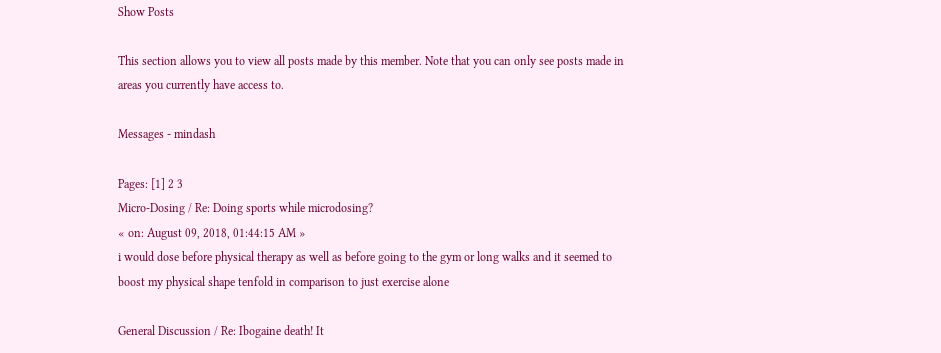Show Posts

This section allows you to view all posts made by this member. Note that you can only see posts made in areas you currently have access to.

Messages - mindash

Pages: [1] 2 3
Micro-Dosing / Re: Doing sports while microdosing?
« on: August 09, 2018, 01:44:15 AM »
i would dose before physical therapy as well as before going to the gym or long walks and it seemed to boost my physical shape tenfold in comparison to just exercise alone

General Discussion / Re: Ibogaine death! It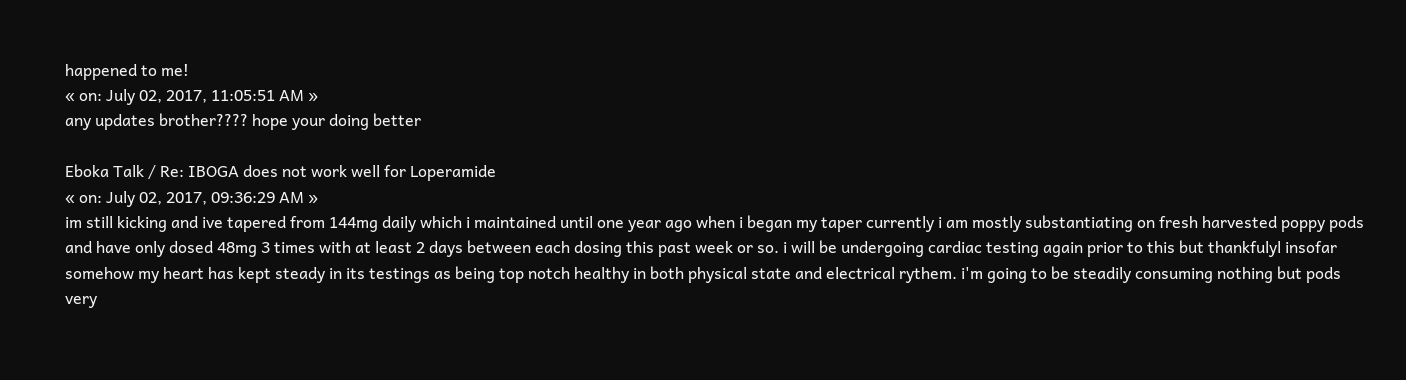happened to me!
« on: July 02, 2017, 11:05:51 AM »
any updates brother???? hope your doing better

Eboka Talk / Re: IBOGA does not work well for Loperamide
« on: July 02, 2017, 09:36:29 AM »
im still kicking and ive tapered from 144mg daily which i maintained until one year ago when i began my taper currently i am mostly substantiating on fresh harvested poppy pods and have only dosed 48mg 3 times with at least 2 days between each dosing this past week or so. i will be undergoing cardiac testing again prior to this but thankfulyl insofar somehow my heart has kept steady in its testings as being top notch healthy in both physical state and electrical rythem. i'm going to be steadily consuming nothing but pods very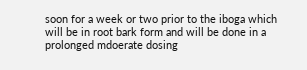soon for a week or two prior to the iboga which will be in root bark form and will be done in a prolonged mdoerate dosing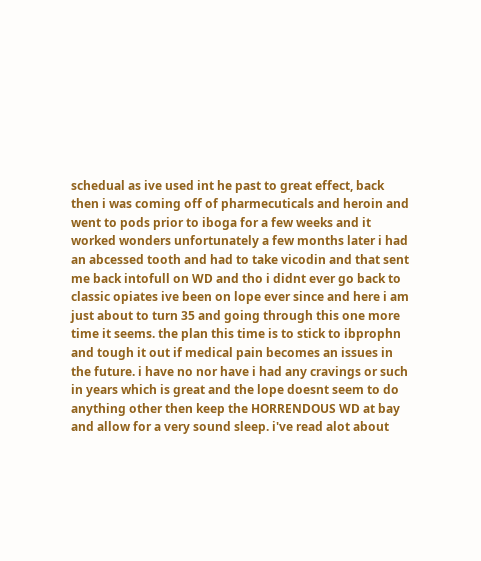schedual as ive used int he past to great effect, back then i was coming off of pharmecuticals and heroin and went to pods prior to iboga for a few weeks and it worked wonders unfortunately a few months later i had an abcessed tooth and had to take vicodin and that sent me back intofull on WD and tho i didnt ever go back to classic opiates ive been on lope ever since and here i am just about to turn 35 and going through this one more time it seems. the plan this time is to stick to ibprophn and tough it out if medical pain becomes an issues in the future. i have no nor have i had any cravings or such in years which is great and the lope doesnt seem to do anything other then keep the HORRENDOUS WD at bay and allow for a very sound sleep. i've read alot about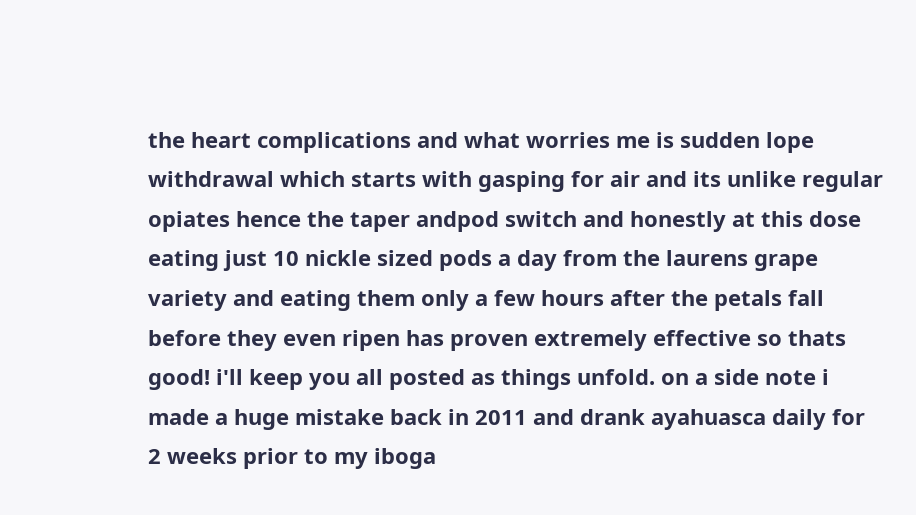the heart complications and what worries me is sudden lope withdrawal which starts with gasping for air and its unlike regular opiates hence the taper andpod switch and honestly at this dose eating just 10 nickle sized pods a day from the laurens grape variety and eating them only a few hours after the petals fall before they even ripen has proven extremely effective so thats good! i'll keep you all posted as things unfold. on a side note i made a huge mistake back in 2011 and drank ayahuasca daily for 2 weeks prior to my iboga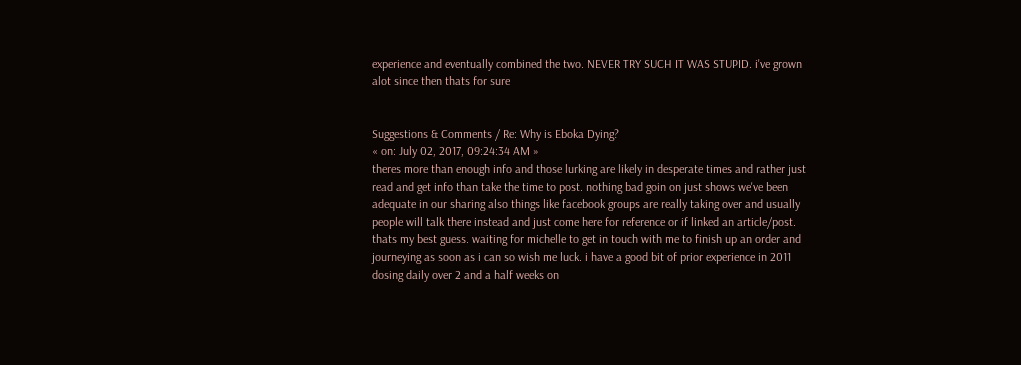experience and eventually combined the two. NEVER TRY SUCH IT WAS STUPID. i've grown alot since then thats for sure


Suggestions & Comments / Re: Why is Eboka Dying?
« on: July 02, 2017, 09:24:34 AM »
theres more than enough info and those lurking are likely in desperate times and rather just read and get info than take the time to post. nothing bad goin on just shows we've been adequate in our sharing also things like facebook groups are really taking over and usually people will talk there instead and just come here for reference or if linked an article/post. thats my best guess. waiting for michelle to get in touch with me to finish up an order and journeying as soon as i can so wish me luck. i have a good bit of prior experience in 2011 dosing daily over 2 and a half weeks on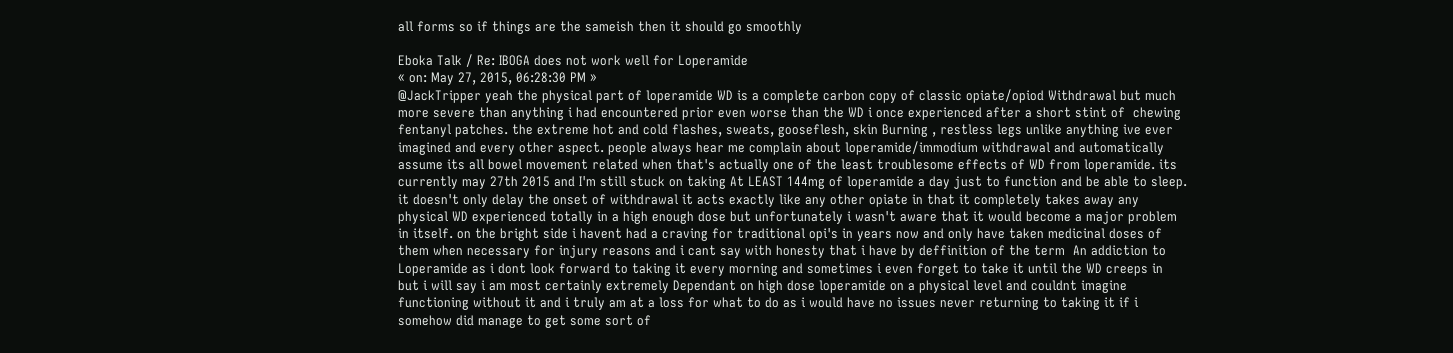all forms so if things are the sameish then it should go smoothly

Eboka Talk / Re: IBOGA does not work well for Loperamide
« on: May 27, 2015, 06:28:30 PM »
@JackTripper yeah the physical part of loperamide WD is a complete carbon copy of classic opiate/opiod Withdrawal but much more severe than anything i had encountered prior even worse than the WD i once experienced after a short stint of  chewing fentanyl patches. the extreme hot and cold flashes, sweats, gooseflesh, skin Burning , restless legs unlike anything ive ever imagined and every other aspect. people always hear me complain about loperamide/immodium withdrawal and automatically assume its all bowel movement related when that's actually one of the least troublesome effects of WD from loperamide. its currently may 27th 2015 and I'm still stuck on taking At LEAST 144mg of loperamide a day just to function and be able to sleep. it doesn't only delay the onset of withdrawal it acts exactly like any other opiate in that it completely takes away any physical WD experienced totally in a high enough dose but unfortunately i wasn't aware that it would become a major problem in itself. on the bright side i havent had a craving for traditional opi's in years now and only have taken medicinal doses of them when necessary for injury reasons and i cant say with honesty that i have by deffinition of the term  An addiction to Loperamide as i dont look forward to taking it every morning and sometimes i even forget to take it until the WD creeps in but i will say i am most certainly extremely Dependant on high dose loperamide on a physical level and couldnt imagine functioning without it and i truly am at a loss for what to do as i would have no issues never returning to taking it if i somehow did manage to get some sort of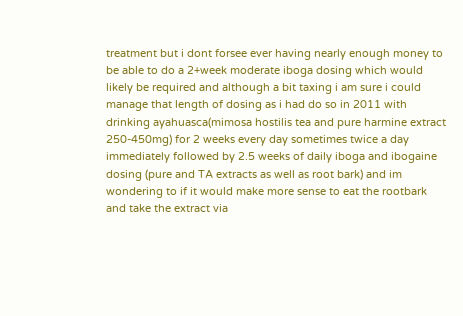treatment but i dont forsee ever having nearly enough money to be able to do a 2+week moderate iboga dosing which would likely be required and although a bit taxing i am sure i could manage that length of dosing as i had do so in 2011 with drinking ayahuasca(mimosa hostilis tea and pure harmine extract 250-450mg) for 2 weeks every day sometimes twice a day immediately followed by 2.5 weeks of daily iboga and ibogaine dosing (pure and TA extracts as well as root bark) and im wondering to if it would make more sense to eat the rootbark and take the extract via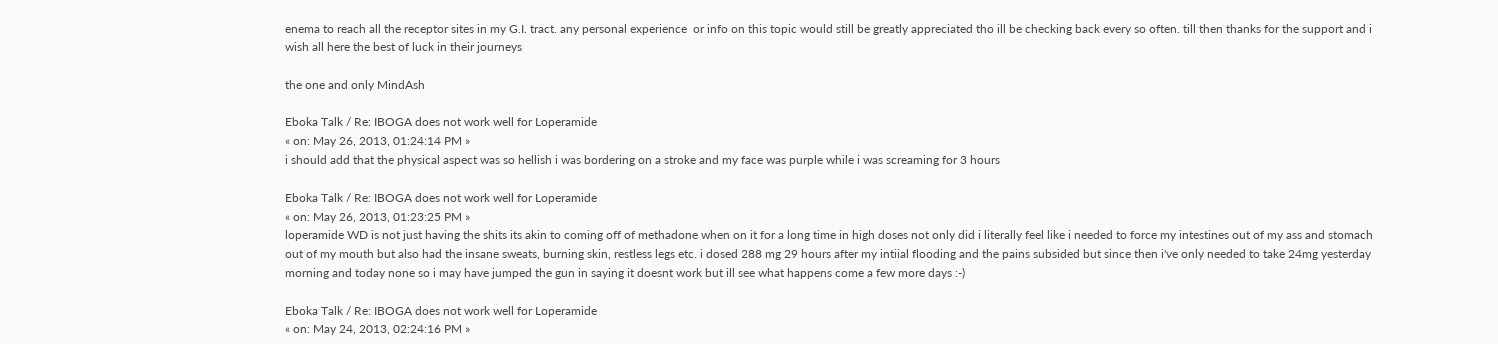enema to reach all the receptor sites in my G.I. tract. any personal experience  or info on this topic would still be greatly appreciated tho ill be checking back every so often. till then thanks for the support and i wish all here the best of luck in their journeys

the one and only MindAsh

Eboka Talk / Re: IBOGA does not work well for Loperamide
« on: May 26, 2013, 01:24:14 PM »
i should add that the physical aspect was so hellish i was bordering on a stroke and my face was purple while i was screaming for 3 hours

Eboka Talk / Re: IBOGA does not work well for Loperamide
« on: May 26, 2013, 01:23:25 PM »
loperamide WD is not just having the shits its akin to coming off of methadone when on it for a long time in high doses not only did i literally feel like i needed to force my intestines out of my ass and stomach out of my mouth but also had the insane sweats, burning skin, restless legs etc. i dosed 288 mg 29 hours after my intiial flooding and the pains subsided but since then i've only needed to take 24mg yesterday morning and today none so i may have jumped the gun in saying it doesnt work but ill see what happens come a few more days :-)

Eboka Talk / Re: IBOGA does not work well for Loperamide
« on: May 24, 2013, 02:24:16 PM »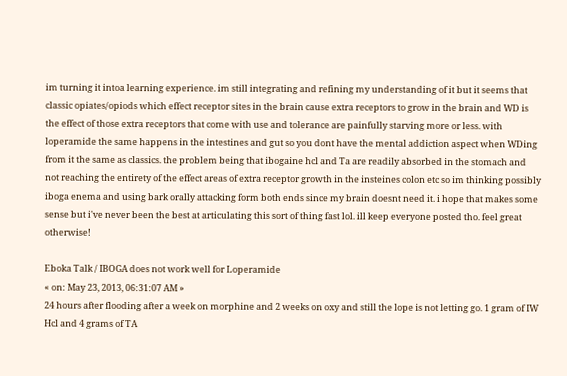im turning it intoa learning experience. im still integrating and refining my understanding of it but it seems that classic opiates/opiods which effect receptor sites in the brain cause extra receptors to grow in the brain and WD is the effect of those extra receptors that come with use and tolerance are painfully starving more or less. with loperamide the same happens in the intestines and gut so you dont have the mental addiction aspect when WDing from it the same as classics. the problem being that ibogaine hcl and Ta are readily absorbed in the stomach and not reaching the entirety of the effect areas of extra receptor growth in the insteines colon etc so im thinking possibly iboga enema and using bark orally attacking form both ends since my brain doesnt need it. i hope that makes some sense but i've never been the best at articulating this sort of thing fast lol. ill keep everyone posted tho. feel great otherwise!

Eboka Talk / IBOGA does not work well for Loperamide
« on: May 23, 2013, 06:31:07 AM »
24 hours after flooding after a week on morphine and 2 weeks on oxy and still the lope is not letting go. 1 gram of IW Hcl and 4 grams of TA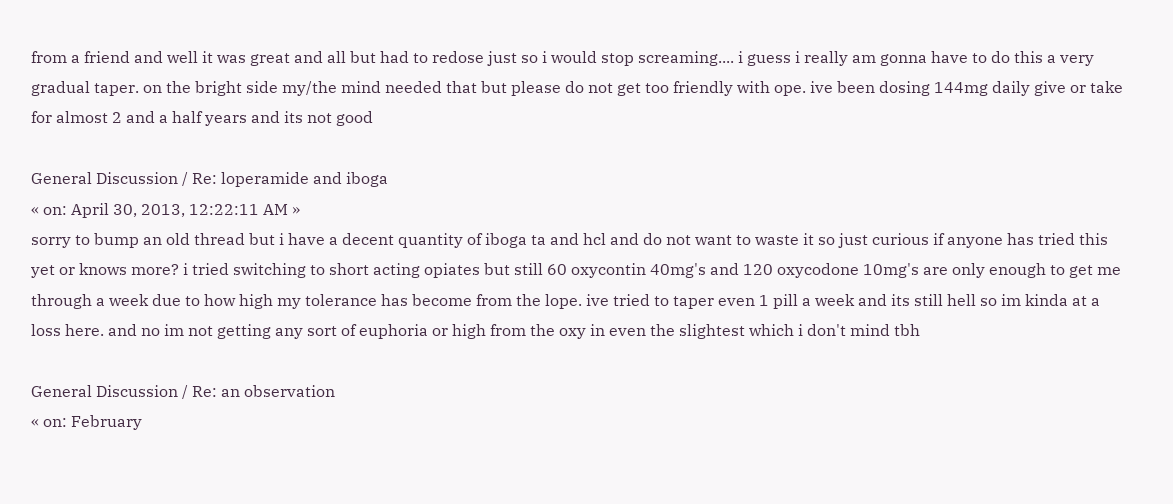from a friend and well it was great and all but had to redose just so i would stop screaming.... i guess i really am gonna have to do this a very gradual taper. on the bright side my/the mind needed that but please do not get too friendly with ope. ive been dosing 144mg daily give or take for almost 2 and a half years and its not good

General Discussion / Re: loperamide and iboga
« on: April 30, 2013, 12:22:11 AM »
sorry to bump an old thread but i have a decent quantity of iboga ta and hcl and do not want to waste it so just curious if anyone has tried this yet or knows more? i tried switching to short acting opiates but still 60 oxycontin 40mg's and 120 oxycodone 10mg's are only enough to get me through a week due to how high my tolerance has become from the lope. ive tried to taper even 1 pill a week and its still hell so im kinda at a loss here. and no im not getting any sort of euphoria or high from the oxy in even the slightest which i don't mind tbh

General Discussion / Re: an observation
« on: February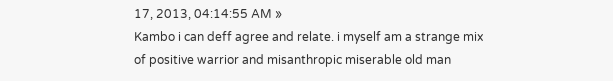17, 2013, 04:14:55 AM »
Kambo i can deff agree and relate. i myself am a strange mix of positive warrior and misanthropic miserable old man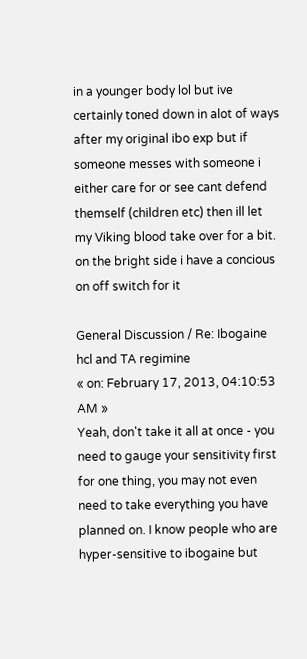in a younger body lol but ive certainly toned down in alot of ways after my original ibo exp but if someone messes with someone i either care for or see cant defend themself (children etc) then ill let my Viking blood take over for a bit. on the bright side i have a concious on off switch for it

General Discussion / Re: Ibogaine hcl and TA regimine
« on: February 17, 2013, 04:10:53 AM »
Yeah, don't take it all at once - you need to gauge your sensitivity first for one thing, you may not even need to take everything you have planned on. I know people who are hyper-sensitive to ibogaine but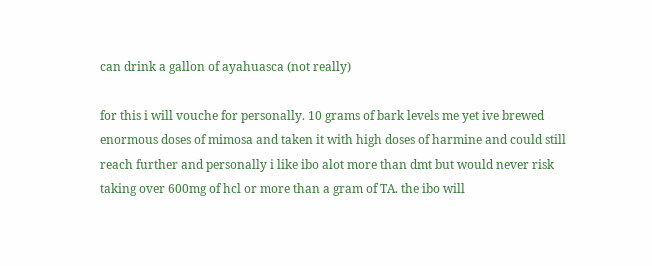can drink a gallon of ayahuasca (not really)

for this i will vouche for personally. 10 grams of bark levels me yet ive brewed enormous doses of mimosa and taken it with high doses of harmine and could still reach further and personally i like ibo alot more than dmt but would never risk taking over 600mg of hcl or more than a gram of TA. the ibo will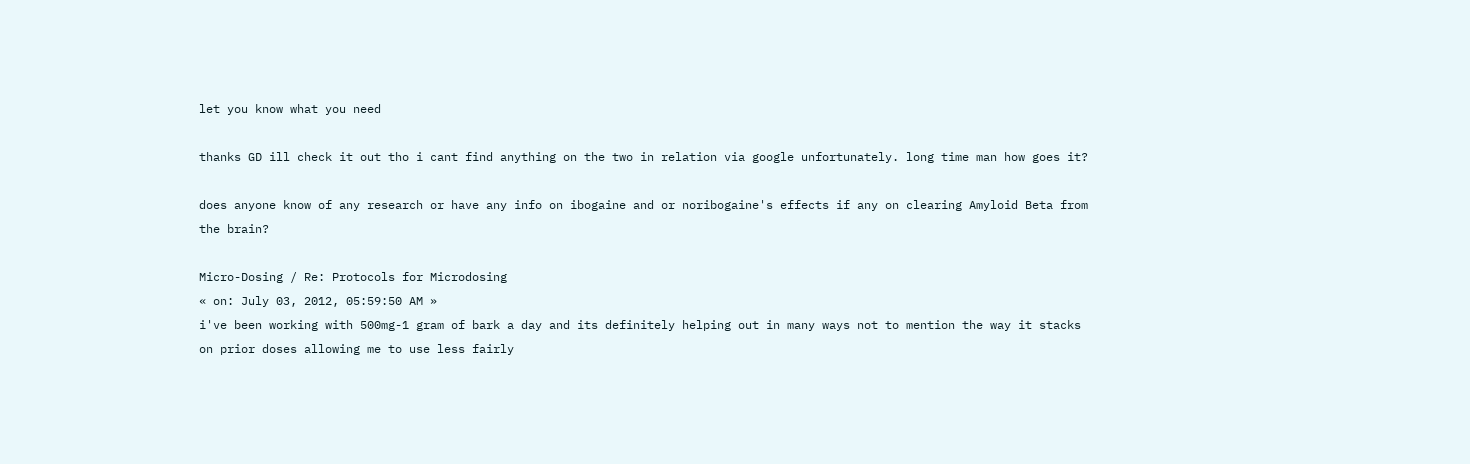let you know what you need

thanks GD ill check it out tho i cant find anything on the two in relation via google unfortunately. long time man how goes it?

does anyone know of any research or have any info on ibogaine and or noribogaine's effects if any on clearing Amyloid Beta from the brain?

Micro-Dosing / Re: Protocols for Microdosing
« on: July 03, 2012, 05:59:50 AM »
i've been working with 500mg-1 gram of bark a day and its definitely helping out in many ways not to mention the way it stacks on prior doses allowing me to use less fairly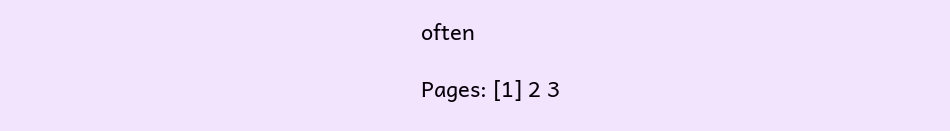often

Pages: [1] 2 3